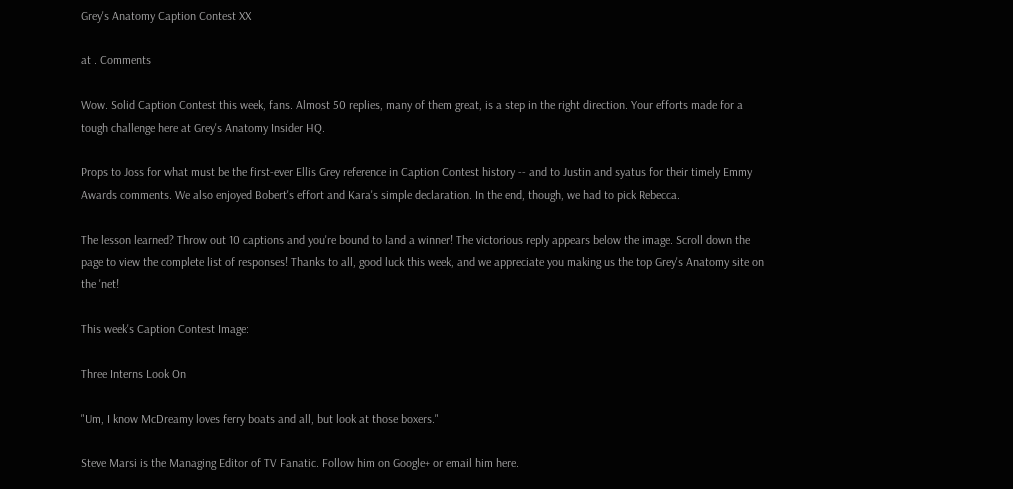Grey's Anatomy Caption Contest XX

at . Comments

Wow. Solid Caption Contest this week, fans. Almost 50 replies, many of them great, is a step in the right direction. Your efforts made for a tough challenge here at Grey's Anatomy Insider HQ.

Props to Joss for what must be the first-ever Ellis Grey reference in Caption Contest history -- and to Justin and syatus for their timely Emmy Awards comments. We also enjoyed Bobert's effort and Kara's simple declaration. In the end, though, we had to pick Rebecca.

The lesson learned? Throw out 10 captions and you're bound to land a winner! The victorious reply appears below the image. Scroll down the page to view the complete list of responses! Thanks to all, good luck this week, and we appreciate you making us the top Grey's Anatomy site on the 'net!

This week's Caption Contest Image:

Three Interns Look On

"Um, I know McDreamy loves ferry boats and all, but look at those boxers."

Steve Marsi is the Managing Editor of TV Fanatic. Follow him on Google+ or email him here.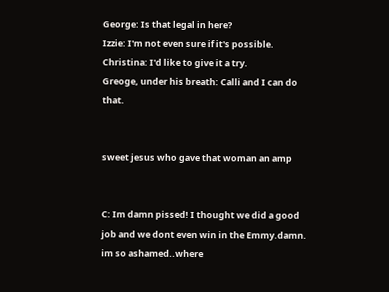George: Is that legal in here?
Izzie: I'm not even sure if it's possible.
Christina: I'd like to give it a try.
Greoge, under his breath: Calli and I can do that.


sweet jesus who gave that woman an amp


C: Im damn pissed! I thought we did a good job and we dont even win in the Emmy.damn. im so ashamed..where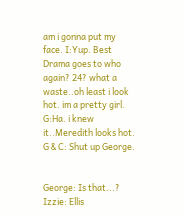am i gonna put my face. I:Yup. Best Drama goes to who again? 24? what a waste..oh least i look hot. im a pretty girl. G:Ha. i knew it..Meredith looks hot. G & C: Shut up George.


George: Is that...?
Izzie: Ellis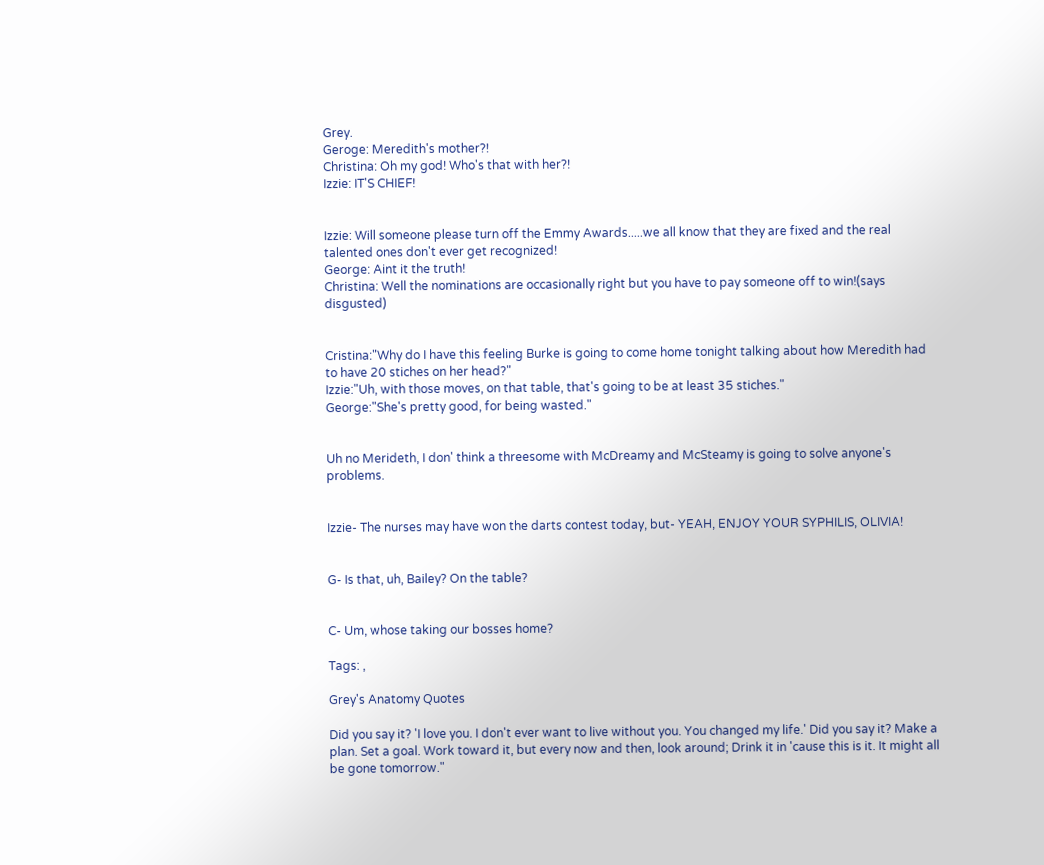Grey.
Geroge: Meredith's mother?!
Christina: Oh my god! Who's that with her?!
Izzie: IT'S CHIEF!


Izzie: Will someone please turn off the Emmy Awards.....we all know that they are fixed and the real talented ones don't ever get recognized!
George: Aint it the truth!
Christina: Well the nominations are occasionally right but you have to pay someone off to win!(says disgusted)


Cristina:"Why do I have this feeling Burke is going to come home tonight talking about how Meredith had to have 20 stiches on her head?"
Izzie:"Uh, with those moves, on that table, that's going to be at least 35 stiches."
George:"She's pretty good, for being wasted."


Uh no Merideth, I don' think a threesome with McDreamy and McSteamy is going to solve anyone's problems.


Izzie- The nurses may have won the darts contest today, but- YEAH, ENJOY YOUR SYPHILIS, OLIVIA!


G- Is that, uh, Bailey? On the table?


C- Um, whose taking our bosses home?

Tags: ,

Grey's Anatomy Quotes

Did you say it? 'I love you. I don't ever want to live without you. You changed my life.' Did you say it? Make a plan. Set a goal. Work toward it, but every now and then, look around; Drink it in 'cause this is it. It might all be gone tomorrow."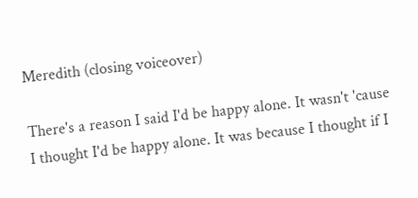Meredith (closing voiceover)

There's a reason I said I'd be happy alone. It wasn't 'cause I thought I'd be happy alone. It was because I thought if I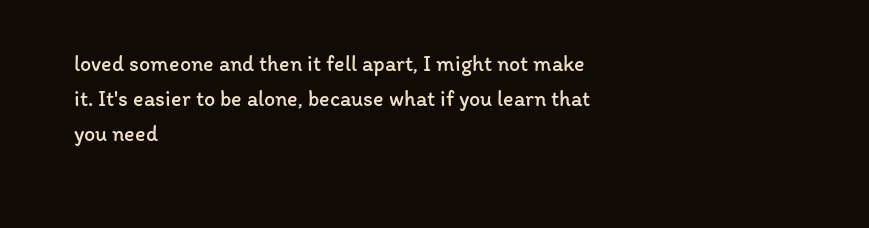loved someone and then it fell apart, I might not make it. It's easier to be alone, because what if you learn that you need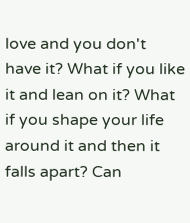love and you don't have it? What if you like it and lean on it? What if you shape your life around it and then it falls apart? Can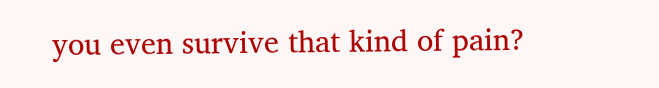you even survive that kind of pain?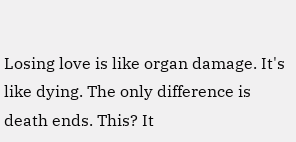Losing love is like organ damage. It's like dying. The only difference is death ends. This? It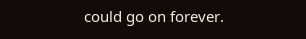could go on forever.